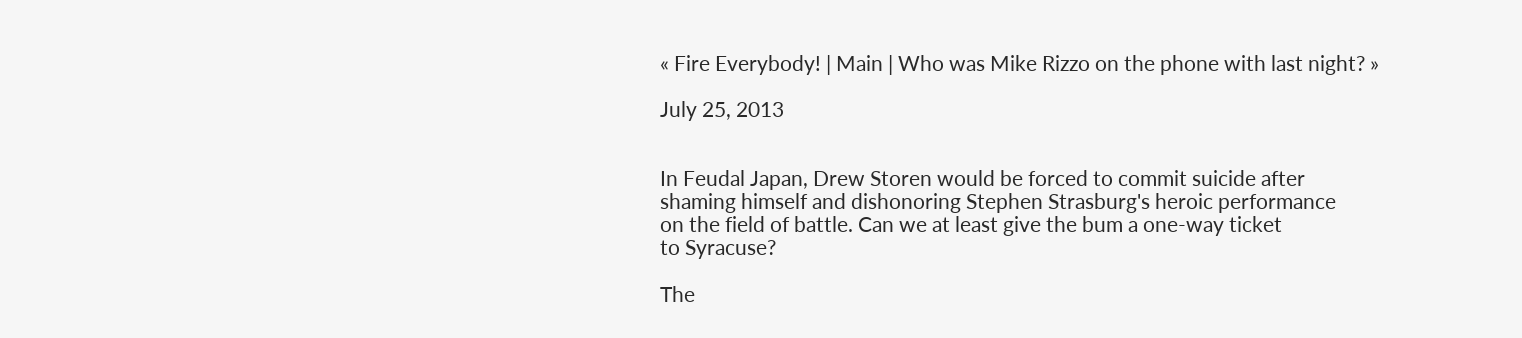« Fire Everybody! | Main | Who was Mike Rizzo on the phone with last night? »

July 25, 2013


In Feudal Japan, Drew Storen would be forced to commit suicide after
shaming himself and dishonoring Stephen Strasburg's heroic performance
on the field of battle. Can we at least give the bum a one-way ticket
to Syracuse?

The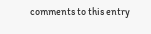comments to this entry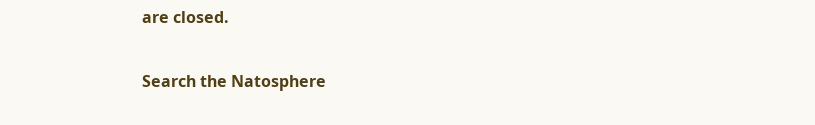are closed.

Search the Natosphere